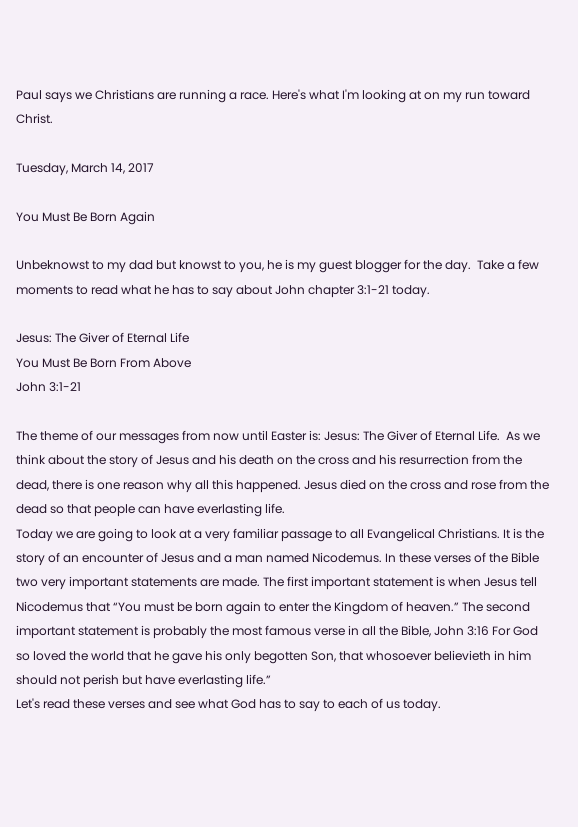Paul says we Christians are running a race. Here's what I'm looking at on my run toward Christ.

Tuesday, March 14, 2017

You Must Be Born Again

Unbeknowst to my dad but knowst to you, he is my guest blogger for the day.  Take a few moments to read what he has to say about John chapter 3:1-21 today.

Jesus: The Giver of Eternal Life
You Must Be Born From Above
John 3:1-21

The theme of our messages from now until Easter is: Jesus: The Giver of Eternal Life.  As we think about the story of Jesus and his death on the cross and his resurrection from the dead, there is one reason why all this happened. Jesus died on the cross and rose from the dead so that people can have everlasting life.
Today we are going to look at a very familiar passage to all Evangelical Christians. It is the story of an encounter of Jesus and a man named Nicodemus. In these verses of the Bible two very important statements are made. The first important statement is when Jesus tell Nicodemus that “You must be born again to enter the Kingdom of heaven.” The second important statement is probably the most famous verse in all the Bible, John 3:16 For God so loved the world that he gave his only begotten Son, that whosoever believieth in him should not perish but have everlasting life.”
Let's read these verses and see what God has to say to each of us today.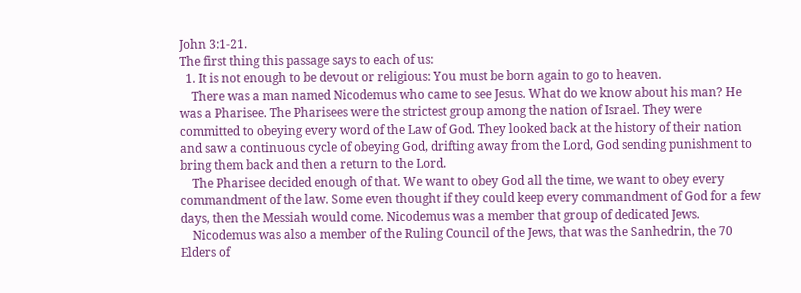John 3:1-21.
The first thing this passage says to each of us:
  1. It is not enough to be devout or religious: You must be born again to go to heaven.
    There was a man named Nicodemus who came to see Jesus. What do we know about his man? He was a Pharisee. The Pharisees were the strictest group among the nation of Israel. They were committed to obeying every word of the Law of God. They looked back at the history of their nation and saw a continuous cycle of obeying God, drifting away from the Lord, God sending punishment to bring them back and then a return to the Lord.
    The Pharisee decided enough of that. We want to obey God all the time, we want to obey every commandment of the law. Some even thought if they could keep every commandment of God for a few days, then the Messiah would come. Nicodemus was a member that group of dedicated Jews.
    Nicodemus was also a member of the Ruling Council of the Jews, that was the Sanhedrin, the 70 Elders of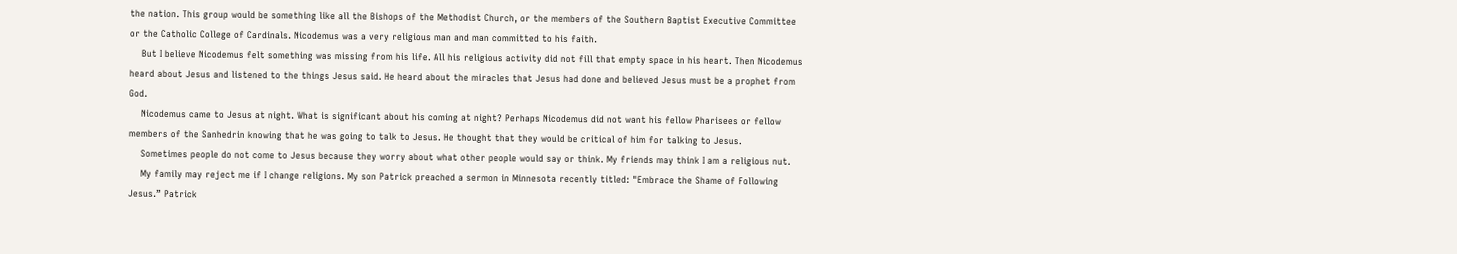the nation. This group would be something like all the Bishops of the Methodist Church, or the members of the Southern Baptist Executive Committee or the Catholic College of Cardinals. Nicodemus was a very religious man and man committed to his faith.
    But I believe Nicodemus felt something was missing from his life. All his religious activity did not fill that empty space in his heart. Then Nicodemus heard about Jesus and listened to the things Jesus said. He heard about the miracles that Jesus had done and believed Jesus must be a prophet from God.
    Nicodemus came to Jesus at night. What is significant about his coming at night? Perhaps Nicodemus did not want his fellow Pharisees or fellow members of the Sanhedrin knowing that he was going to talk to Jesus. He thought that they would be critical of him for talking to Jesus.
    Sometimes people do not come to Jesus because they worry about what other people would say or think. My friends may think I am a religious nut.
    My family may reject me if I change religions. My son Patrick preached a sermon in Minnesota recently titled: "Embrace the Shame of Following Jesus.” Patrick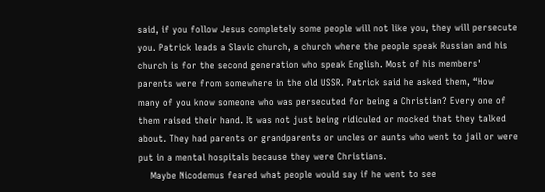said, if you follow Jesus completely some people will not like you, they will persecute you. Patrick leads a Slavic church, a church where the people speak Russian and his church is for the second generation who speak English. Most of his members' parents were from somewhere in the old USSR. Patrick said he asked them, “How many of you know someone who was persecuted for being a Christian? Every one of them raised their hand. It was not just being ridiculed or mocked that they talked about. They had parents or grandparents or uncles or aunts who went to jail or were put in a mental hospitals because they were Christians.
    Maybe Nicodemus feared what people would say if he went to see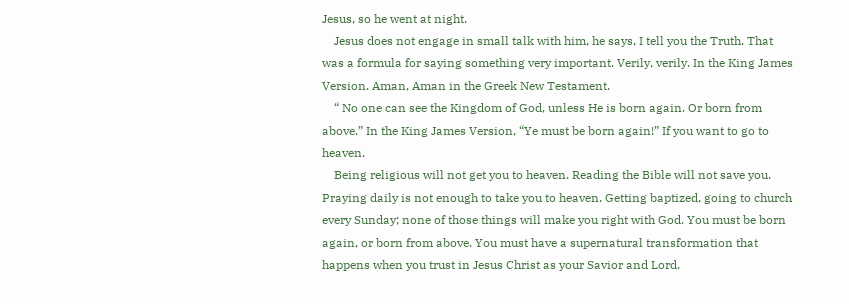Jesus, so he went at night.
    Jesus does not engage in small talk with him, he says, I tell you the Truth. That was a formula for saying something very important. Verily, verily. In the King James Version. Aman, Aman in the Greek New Testament.
    “ No one can see the Kingdom of God, unless He is born again. Or born from above.” In the King James Version, “Ye must be born again!” If you want to go to heaven.
    Being religious will not get you to heaven. Reading the Bible will not save you. Praying daily is not enough to take you to heaven. Getting baptized, going to church every Sunday; none of those things will make you right with God. You must be born again, or born from above. You must have a supernatural transformation that happens when you trust in Jesus Christ as your Savior and Lord.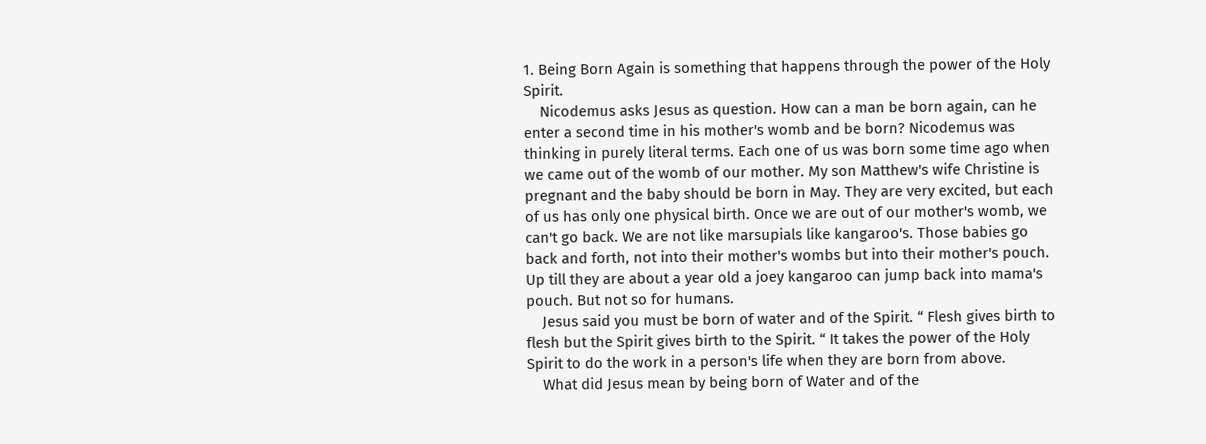1. Being Born Again is something that happens through the power of the Holy Spirit.
    Nicodemus asks Jesus as question. How can a man be born again, can he enter a second time in his mother's womb and be born? Nicodemus was thinking in purely literal terms. Each one of us was born some time ago when we came out of the womb of our mother. My son Matthew's wife Christine is pregnant and the baby should be born in May. They are very excited, but each of us has only one physical birth. Once we are out of our mother's womb, we can't go back. We are not like marsupials like kangaroo's. Those babies go back and forth, not into their mother's wombs but into their mother's pouch. Up till they are about a year old a joey kangaroo can jump back into mama's pouch. But not so for humans.
    Jesus said you must be born of water and of the Spirit. “ Flesh gives birth to flesh but the Spirit gives birth to the Spirit. “ It takes the power of the Holy Spirit to do the work in a person's life when they are born from above.
    What did Jesus mean by being born of Water and of the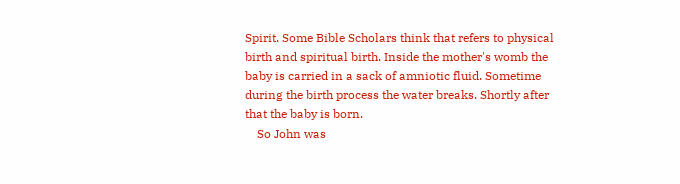Spirit. Some Bible Scholars think that refers to physical birth and spiritual birth. Inside the mother's womb the baby is carried in a sack of amniotic fluid. Sometime during the birth process the water breaks. Shortly after that the baby is born.
    So John was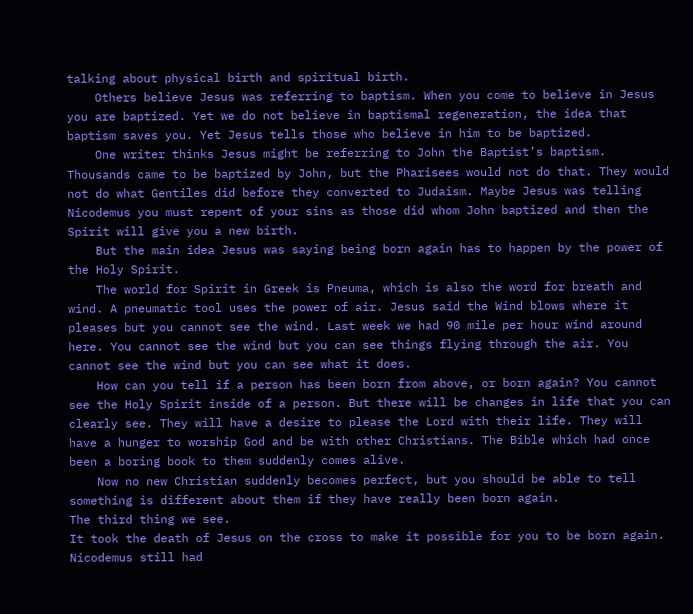talking about physical birth and spiritual birth.
    Others believe Jesus was referring to baptism. When you come to believe in Jesus you are baptized. Yet we do not believe in baptismal regeneration, the idea that baptism saves you. Yet Jesus tells those who believe in him to be baptized.
    One writer thinks Jesus might be referring to John the Baptist’s baptism. Thousands came to be baptized by John, but the Pharisees would not do that. They would not do what Gentiles did before they converted to Judaism. Maybe Jesus was telling Nicodemus you must repent of your sins as those did whom John baptized and then the Spirit will give you a new birth.
    But the main idea Jesus was saying being born again has to happen by the power of the Holy Spirit.
    The world for Spirit in Greek is Pneuma, which is also the word for breath and wind. A pneumatic tool uses the power of air. Jesus said the Wind blows where it pleases but you cannot see the wind. Last week we had 90 mile per hour wind around here. You cannot see the wind but you can see things flying through the air. You cannot see the wind but you can see what it does.
    How can you tell if a person has been born from above, or born again? You cannot see the Holy Spirit inside of a person. But there will be changes in life that you can clearly see. They will have a desire to please the Lord with their life. They will have a hunger to worship God and be with other Christians. The Bible which had once been a boring book to them suddenly comes alive.
    Now no new Christian suddenly becomes perfect, but you should be able to tell something is different about them if they have really been born again.
The third thing we see.
It took the death of Jesus on the cross to make it possible for you to be born again.
Nicodemus still had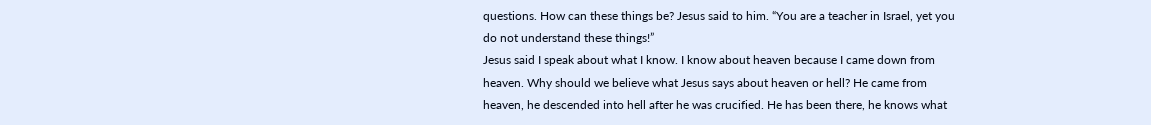questions. How can these things be? Jesus said to him. “You are a teacher in Israel, yet you do not understand these things!”
Jesus said I speak about what I know. I know about heaven because I came down from heaven. Why should we believe what Jesus says about heaven or hell? He came from heaven, he descended into hell after he was crucified. He has been there, he knows what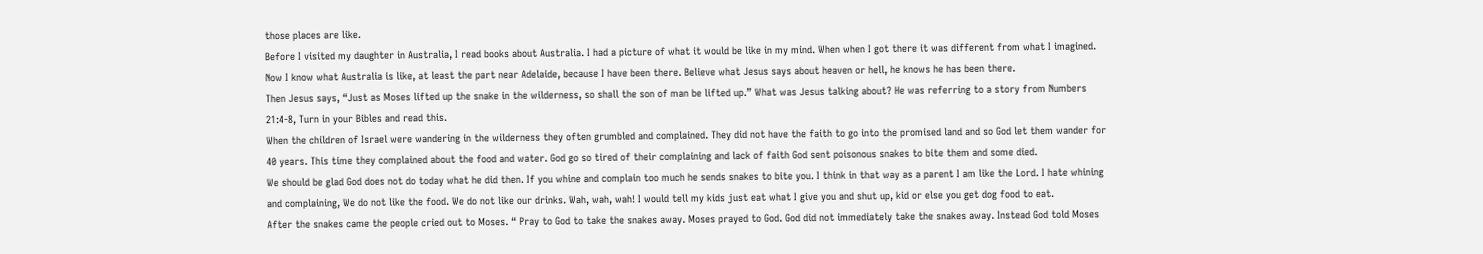those places are like.
Before I visited my daughter in Australia, I read books about Australia. I had a picture of what it would be like in my mind. When when I got there it was different from what I imagined. Now I know what Australia is like, at least the part near Adelaide, because I have been there. Believe what Jesus says about heaven or hell, he knows he has been there.
Then Jesus says, “Just as Moses lifted up the snake in the wilderness, so shall the son of man be lifted up.” What was Jesus talking about? He was referring to a story from Numbers 21:4-8, Turn in your Bibles and read this.
When the children of Israel were wandering in the wilderness they often grumbled and complained. They did not have the faith to go into the promised land and so God let them wander for 40 years. This time they complained about the food and water. God go so tired of their complaining and lack of faith God sent poisonous snakes to bite them and some died.
We should be glad God does not do today what he did then. If you whine and complain too much he sends snakes to bite you. I think in that way as a parent I am like the Lord. I hate whining and complaining, We do not like the food. We do not like our drinks. Wah, wah, wah! I would tell my kids just eat what I give you and shut up, kid or else you get dog food to eat.
After the snakes came the people cried out to Moses. “ Pray to God to take the snakes away. Moses prayed to God. God did not immediately take the snakes away. Instead God told Moses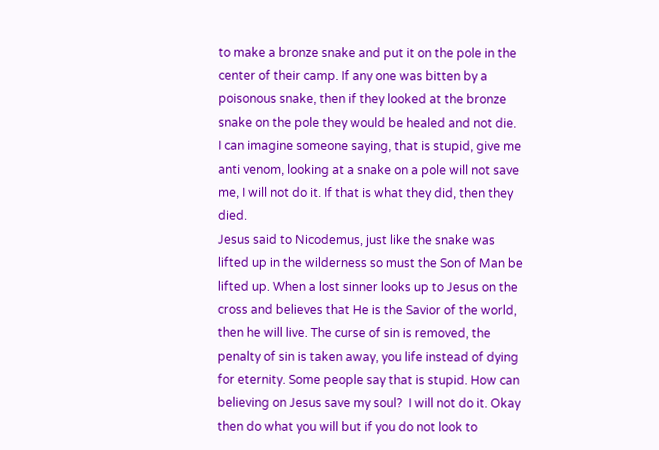to make a bronze snake and put it on the pole in the center of their camp. If any one was bitten by a poisonous snake, then if they looked at the bronze snake on the pole they would be healed and not die.
I can imagine someone saying, that is stupid, give me anti venom, looking at a snake on a pole will not save me, I will not do it. If that is what they did, then they died.
Jesus said to Nicodemus, just like the snake was lifted up in the wilderness so must the Son of Man be lifted up. When a lost sinner looks up to Jesus on the cross and believes that He is the Savior of the world, then he will live. The curse of sin is removed, the penalty of sin is taken away, you life instead of dying for eternity. Some people say that is stupid. How can believing on Jesus save my soul?  I will not do it. Okay then do what you will but if you do not look to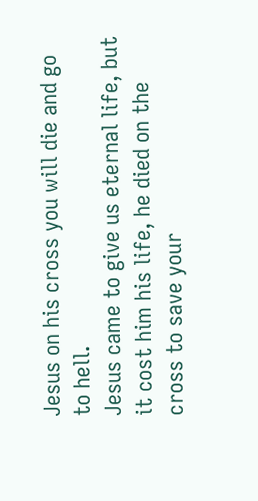Jesus on his cross you will die and go to hell.
Jesus came to give us eternal life, but it cost him his life, he died on the cross to save your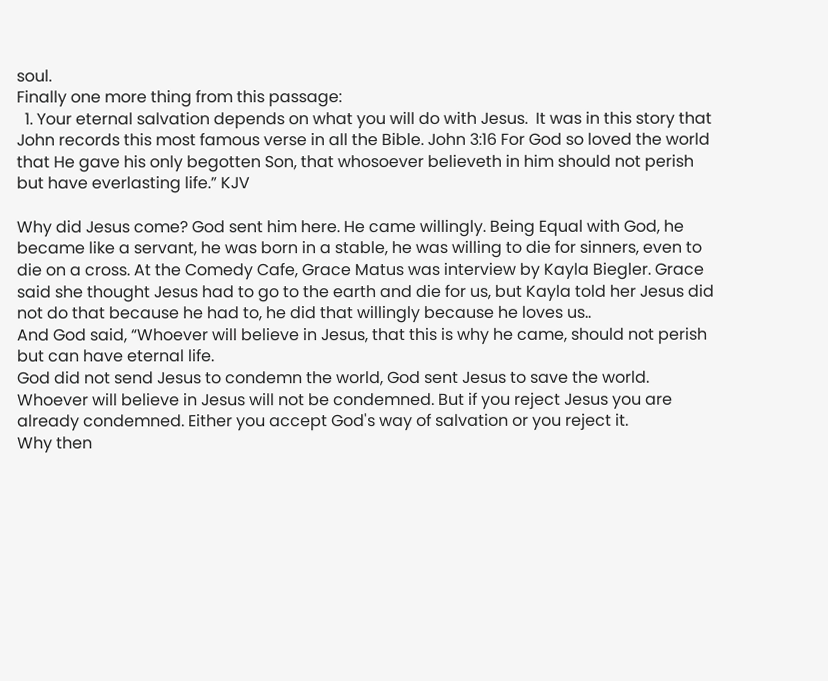soul.
Finally one more thing from this passage:
  1. Your eternal salvation depends on what you will do with Jesus.  It was in this story that John records this most famous verse in all the Bible. John 3:16 For God so loved the world that He gave his only begotten Son, that whosoever believeth in him should not perish but have everlasting life.” KJV

Why did Jesus come? God sent him here. He came willingly. Being Equal with God, he became like a servant, he was born in a stable, he was willing to die for sinners, even to die on a cross. At the Comedy Cafe, Grace Matus was interview by Kayla Biegler. Grace said she thought Jesus had to go to the earth and die for us, but Kayla told her Jesus did not do that because he had to, he did that willingly because he loves us..
And God said, “Whoever will believe in Jesus, that this is why he came, should not perish but can have eternal life.
God did not send Jesus to condemn the world, God sent Jesus to save the world. Whoever will believe in Jesus will not be condemned. But if you reject Jesus you are already condemned. Either you accept God's way of salvation or you reject it.
Why then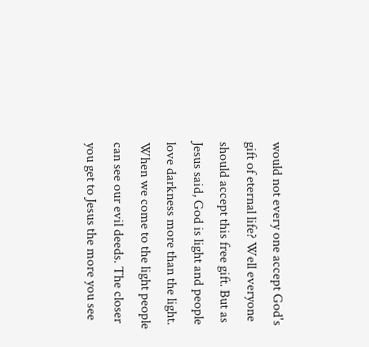would not every one accept God's gift of eternal life? Well everyone should accept this free gift. But as Jesus said, God is light and people love darkness more than the light. When we come to the light people can see our evil deeds. The closer you get to Jesus the more you see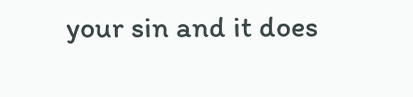your sin and it does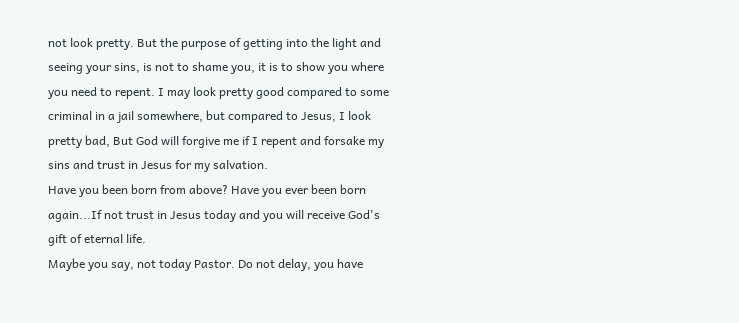not look pretty. But the purpose of getting into the light and seeing your sins, is not to shame you, it is to show you where you need to repent. I may look pretty good compared to some criminal in a jail somewhere, but compared to Jesus, I look pretty bad, But God will forgive me if I repent and forsake my sins and trust in Jesus for my salvation.
Have you been born from above? Have you ever been born again...If not trust in Jesus today and you will receive God's gift of eternal life.
Maybe you say, not today Pastor. Do not delay, you have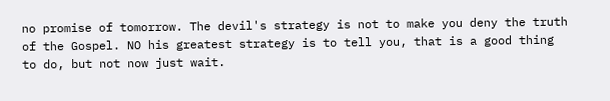no promise of tomorrow. The devil's strategy is not to make you deny the truth of the Gospel. NO his greatest strategy is to tell you, that is a good thing to do, but not now just wait.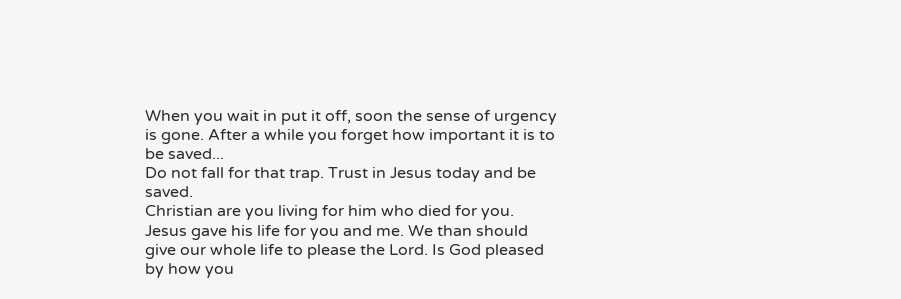When you wait in put it off, soon the sense of urgency is gone. After a while you forget how important it is to be saved...
Do not fall for that trap. Trust in Jesus today and be saved.
Christian are you living for him who died for you. Jesus gave his life for you and me. We than should give our whole life to please the Lord. Is God pleased by how you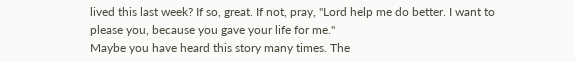lived this last week? If so, great. If not, pray, "Lord help me do better. I want to please you, because you gave your life for me."
Maybe you have heard this story many times. The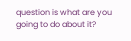question is what are you going to do about it?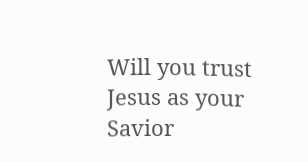Will you trust Jesus as your Savior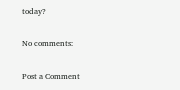today?

No comments:

Post a Comment